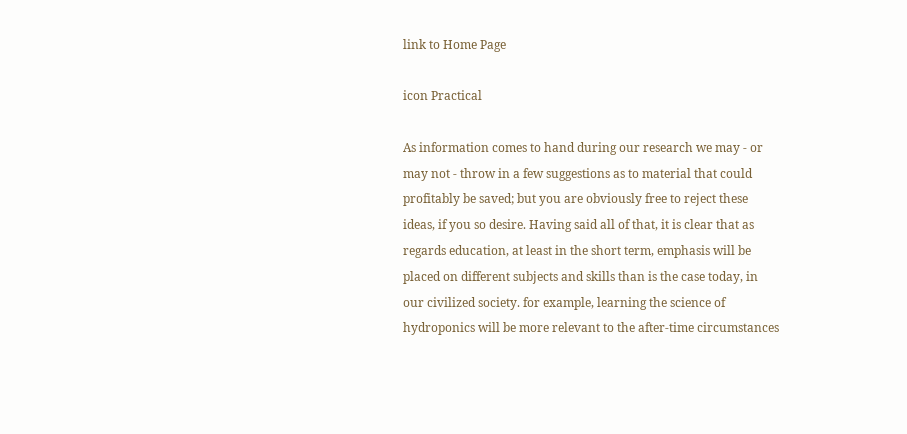link to Home Page

icon Practical

As information comes to hand during our research we may - or may not - throw in a few suggestions as to material that could profitably be saved; but you are obviously free to reject these ideas, if you so desire. Having said all of that, it is clear that as regards education, at least in the short term, emphasis will be placed on different subjects and skills than is the case today, in our civilized society. for example, learning the science of hydroponics will be more relevant to the after-time circumstances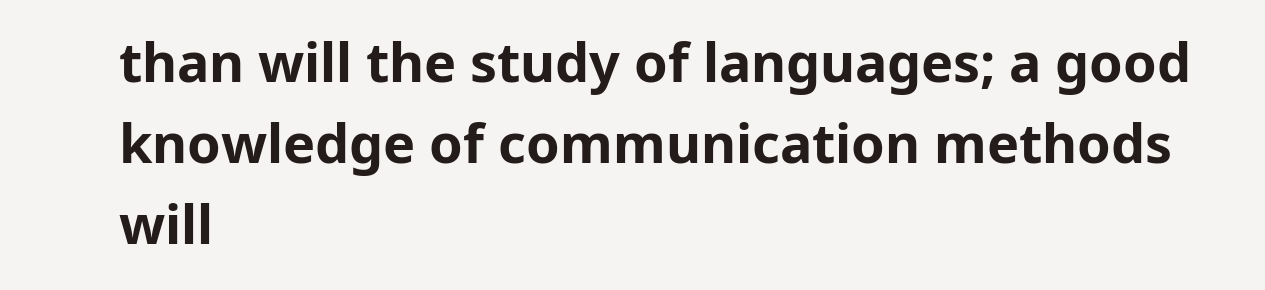than will the study of languages; a good knowledge of communication methods will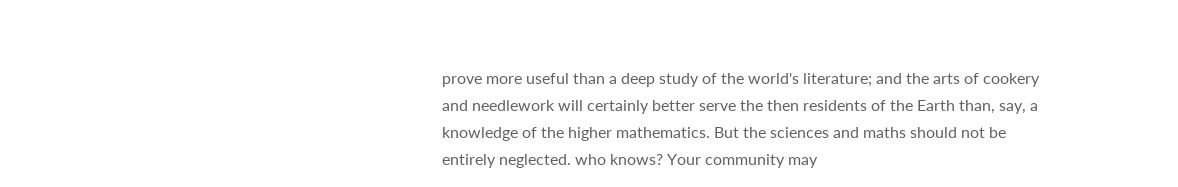prove more useful than a deep study of the world's literature; and the arts of cookery and needlework will certainly better serve the then residents of the Earth than, say, a knowledge of the higher mathematics. But the sciences and maths should not be entirely neglected. who knows? Your community may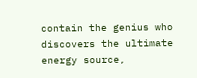contain the genius who discovers the ultimate energy source,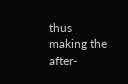thus making the after-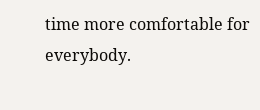time more comfortable for everybody.